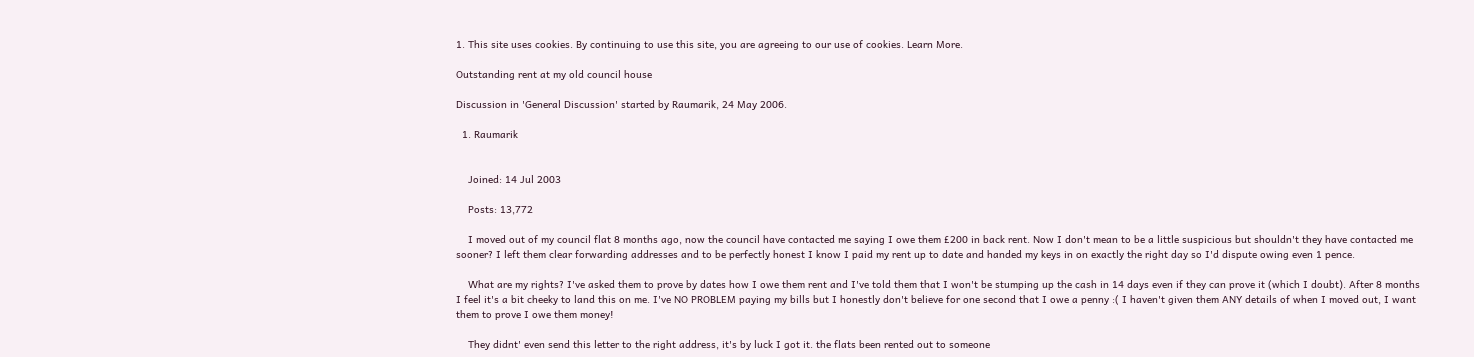1. This site uses cookies. By continuing to use this site, you are agreeing to our use of cookies. Learn More.

Outstanding rent at my old council house

Discussion in 'General Discussion' started by Raumarik, 24 May 2006.

  1. Raumarik


    Joined: 14 Jul 2003

    Posts: 13,772

    I moved out of my council flat 8 months ago, now the council have contacted me saying I owe them £200 in back rent. Now I don't mean to be a little suspicious but shouldn't they have contacted me sooner? I left them clear forwarding addresses and to be perfectly honest I know I paid my rent up to date and handed my keys in on exactly the right day so I'd dispute owing even 1 pence.

    What are my rights? I've asked them to prove by dates how I owe them rent and I've told them that I won't be stumping up the cash in 14 days even if they can prove it (which I doubt). After 8 months I feel it's a bit cheeky to land this on me. I've NO PROBLEM paying my bills but I honestly don't believe for one second that I owe a penny :( I haven't given them ANY details of when I moved out, I want them to prove I owe them money!

    They didnt' even send this letter to the right address, it's by luck I got it. the flats been rented out to someone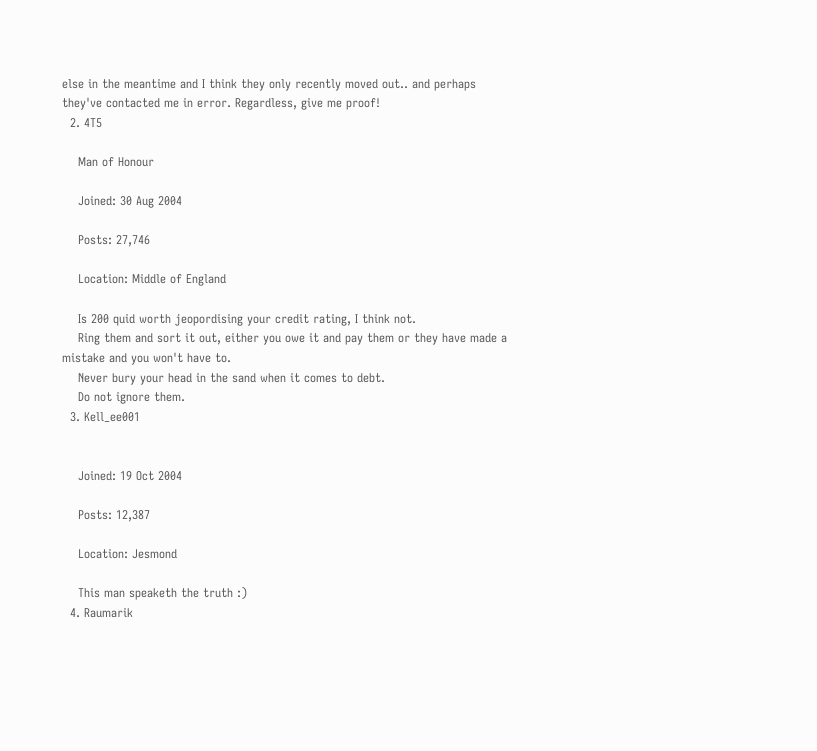else in the meantime and I think they only recently moved out.. and perhaps they've contacted me in error. Regardless, give me proof!
  2. 4T5

    Man of Honour

    Joined: 30 Aug 2004

    Posts: 27,746

    Location: Middle of England

    Is 200 quid worth jeopordising your credit rating, I think not.
    Ring them and sort it out, either you owe it and pay them or they have made a mistake and you won't have to.
    Never bury your head in the sand when it comes to debt.
    Do not ignore them.
  3. Kell_ee001


    Joined: 19 Oct 2004

    Posts: 12,387

    Location: Jesmond

    This man speaketh the truth :)
  4. Raumarik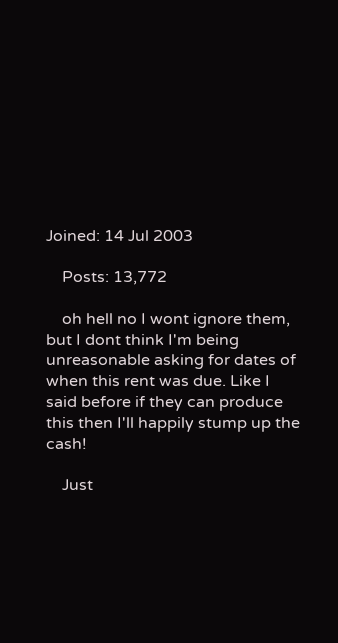Joined: 14 Jul 2003

    Posts: 13,772

    oh hell no I wont ignore them, but I dont think I'm being unreasonable asking for dates of when this rent was due. Like I said before if they can produce this then I'll happily stump up the cash!

    Just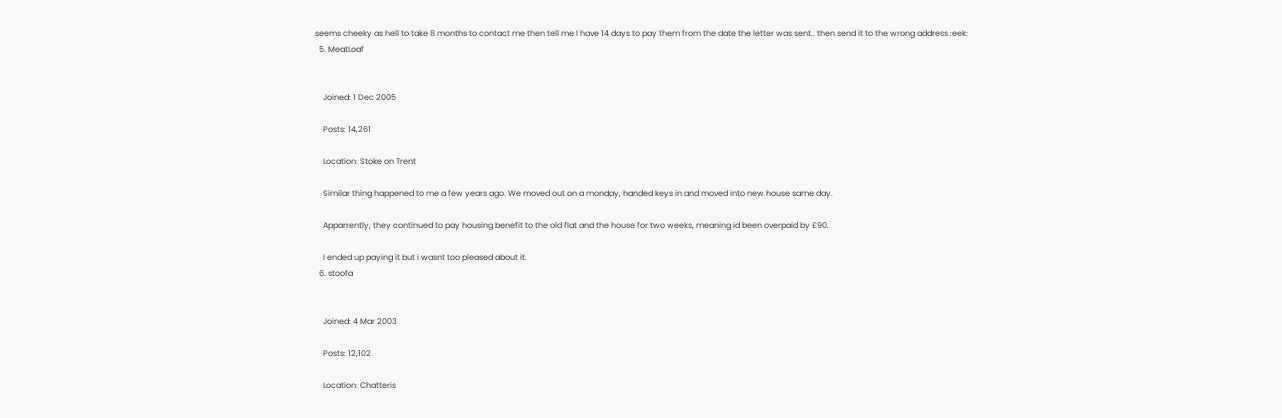seems cheeky as hell to take 8 months to contact me then tell me I have 14 days to pay them from the date the letter was sent.. then send it to the wrong address :eek:
  5. MeatLoaf


    Joined: 1 Dec 2005

    Posts: 14,261

    Location: Stoke on Trent

    Similar thing happened to me a few years ago. We moved out on a monday, handed keys in and moved into new house same day.

    Apparrently, they continued to pay housing benefit to the old flat and the house for two weeks, meaning id been overpaid by £90.

    I ended up paying it but i wasnt too pleased about it.
  6. stoofa


    Joined: 4 Mar 2003

    Posts: 12,102

    Location: Chatteris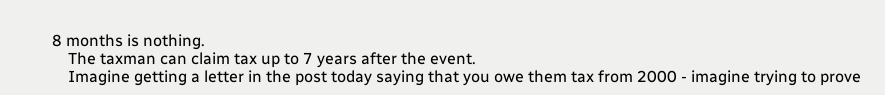8 months is nothing.
    The taxman can claim tax up to 7 years after the event.
    Imagine getting a letter in the post today saying that you owe them tax from 2000 - imagine trying to prove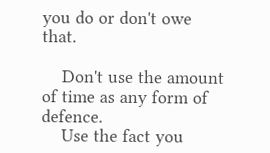you do or don't owe that.

    Don't use the amount of time as any form of defence.
    Use the fact you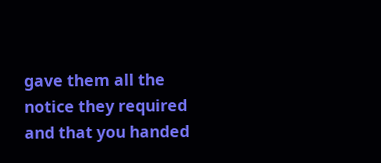gave them all the notice they required and that you handed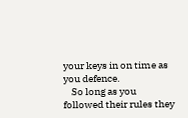your keys in on time as you defence.
    So long as you followed their rules they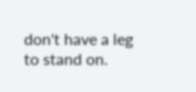don't have a leg to stand on.